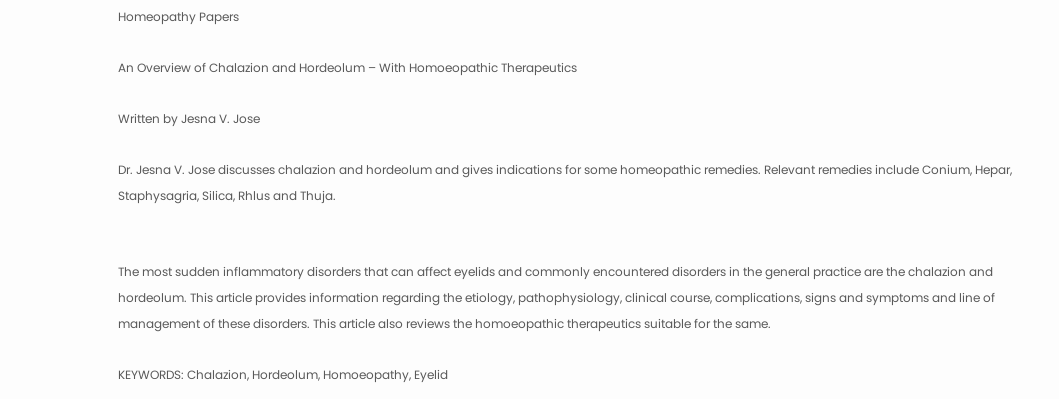Homeopathy Papers

An Overview of Chalazion and Hordeolum – With Homoeopathic Therapeutics

Written by Jesna V. Jose

Dr. Jesna V. Jose discusses chalazion and hordeolum and gives indications for some homeopathic remedies. Relevant remedies include Conium, Hepar, Staphysagria, Silica, Rhlus and Thuja.


The most sudden inflammatory disorders that can affect eyelids and commonly encountered disorders in the general practice are the chalazion and hordeolum. This article provides information regarding the etiology, pathophysiology, clinical course, complications, signs and symptoms and line of management of these disorders. This article also reviews the homoeopathic therapeutics suitable for the same.

KEYWORDS: Chalazion, Hordeolum, Homoeopathy, Eyelid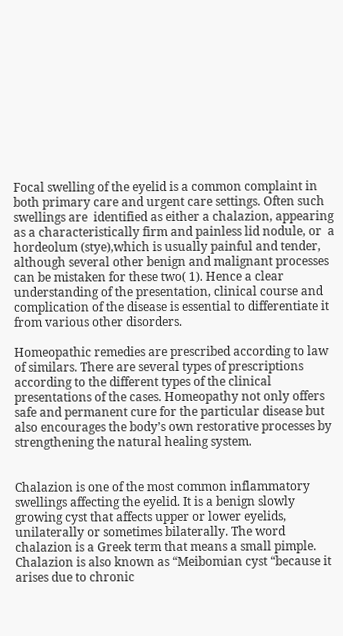Focal swelling of the eyelid is a common complaint in both primary care and urgent care settings. Often such swellings are  identified as either a chalazion, appearing as a characteristically firm and painless lid nodule, or  a hordeolum (stye),which is usually painful and tender, although several other benign and malignant processes can be mistaken for these two( 1). Hence a clear understanding of the presentation, clinical course and complication of the disease is essential to differentiate it from various other disorders.

Homeopathic remedies are prescribed according to law of similars. There are several types of prescriptions according to the different types of the clinical presentations of the cases. Homeopathy not only offers safe and permanent cure for the particular disease but also encourages the body’s own restorative processes by strengthening the natural healing system.


Chalazion is one of the most common inflammatory swellings affecting the eyelid. It is a benign slowly growing cyst that affects upper or lower eyelids, unilaterally or sometimes bilaterally. The word chalazion is a Greek term that means a small pimple. Chalazion is also known as “Meibomian cyst “because it arises due to chronic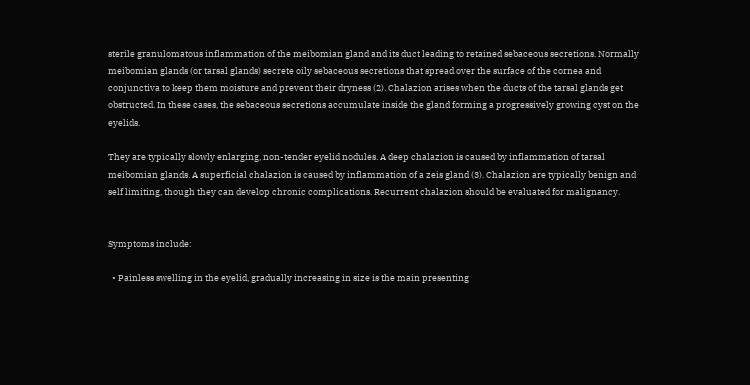sterile granulomatous inflammation of the meibomian gland and its duct leading to retained sebaceous secretions. Normally meibomian glands (or tarsal glands) secrete oily sebaceous secretions that spread over the surface of the cornea and conjunctiva to keep them moisture and prevent their dryness (2). Chalazion arises when the ducts of the tarsal glands get obstructed. In these cases, the sebaceous secretions accumulate inside the gland forming a progressively growing cyst on the eyelids.

They are typically slowly enlarging, non-tender eyelid nodules. A deep chalazion is caused by inflammation of tarsal meibomian glands. A superficial chalazion is caused by inflammation of a zeis gland (3). Chalazion are typically benign and self limiting, though they can develop chronic complications. Recurrent chalazion should be evaluated for malignancy.


Symptoms include:

  • Painless swelling in the eyelid, gradually increasing in size is the main presenting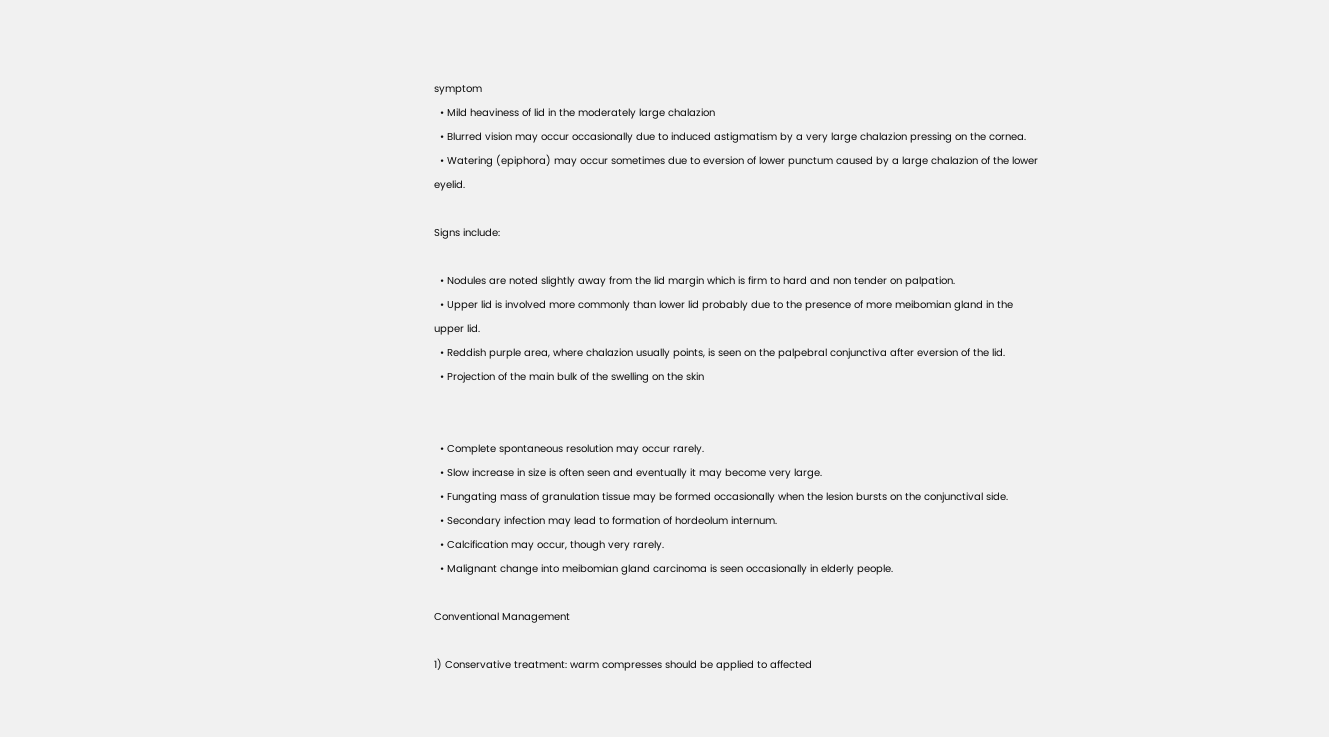symptom
  • Mild heaviness of lid in the moderately large chalazion
  • Blurred vision may occur occasionally due to induced astigmatism by a very large chalazion pressing on the cornea.
  • Watering (epiphora) may occur sometimes due to eversion of lower punctum caused by a large chalazion of the lower eyelid.

Signs include:

  • Nodules are noted slightly away from the lid margin which is firm to hard and non tender on palpation.
  • Upper lid is involved more commonly than lower lid probably due to the presence of more meibomian gland in the upper lid.
  • Reddish purple area, where chalazion usually points, is seen on the palpebral conjunctiva after eversion of the lid.
  • Projection of the main bulk of the swelling on the skin


  • Complete spontaneous resolution may occur rarely.
  • Slow increase in size is often seen and eventually it may become very large.
  • Fungating mass of granulation tissue may be formed occasionally when the lesion bursts on the conjunctival side.
  • Secondary infection may lead to formation of hordeolum internum.
  • Calcification may occur, though very rarely.
  • Malignant change into meibomian gland carcinoma is seen occasionally in elderly people.

Conventional Management

1) Conservative treatment: warm compresses should be applied to affected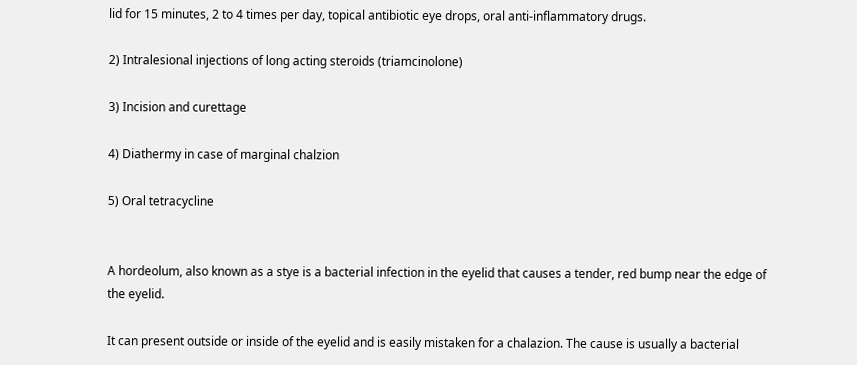lid for 15 minutes, 2 to 4 times per day, topical antibiotic eye drops, oral anti-inflammatory drugs.

2) Intralesional injections of long acting steroids (triamcinolone)

3) Incision and curettage

4) Diathermy in case of marginal chalzion

5) Oral tetracycline


A hordeolum, also known as a stye is a bacterial infection in the eyelid that causes a tender, red bump near the edge of the eyelid.

It can present outside or inside of the eyelid and is easily mistaken for a chalazion. The cause is usually a bacterial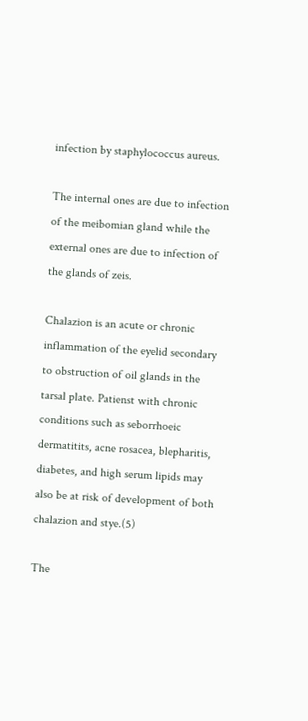infection by staphylococcus aureus.

The internal ones are due to infection of the meibomian gland while the external ones are due to infection of the glands of zeis.

Chalazion is an acute or chronic inflammation of the eyelid secondary to obstruction of oil glands in the tarsal plate. Patienst with chronic conditions such as seborrhoeic dermatitits, acne rosacea, blepharitis, diabetes, and high serum lipids may also be at risk of development of both chalazion and stye.(5)

The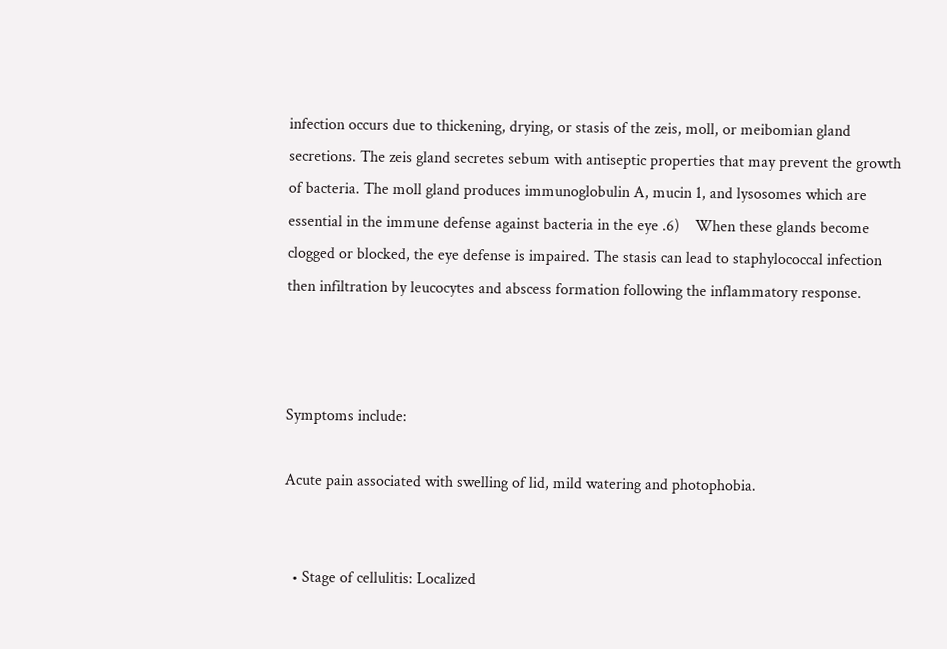infection occurs due to thickening, drying, or stasis of the zeis, moll, or meibomian gland secretions. The zeis gland secretes sebum with antiseptic properties that may prevent the growth of bacteria. The moll gland produces immunoglobulin A, mucin 1, and lysosomes which are essential in the immune defense against bacteria in the eye .6)    When these glands become clogged or blocked, the eye defense is impaired. The stasis can lead to staphylococcal infection then infiltration by leucocytes and abscess formation following the inflammatory response.



Symptoms include:

Acute pain associated with swelling of lid, mild watering and photophobia.


  • Stage of cellulitis: Localized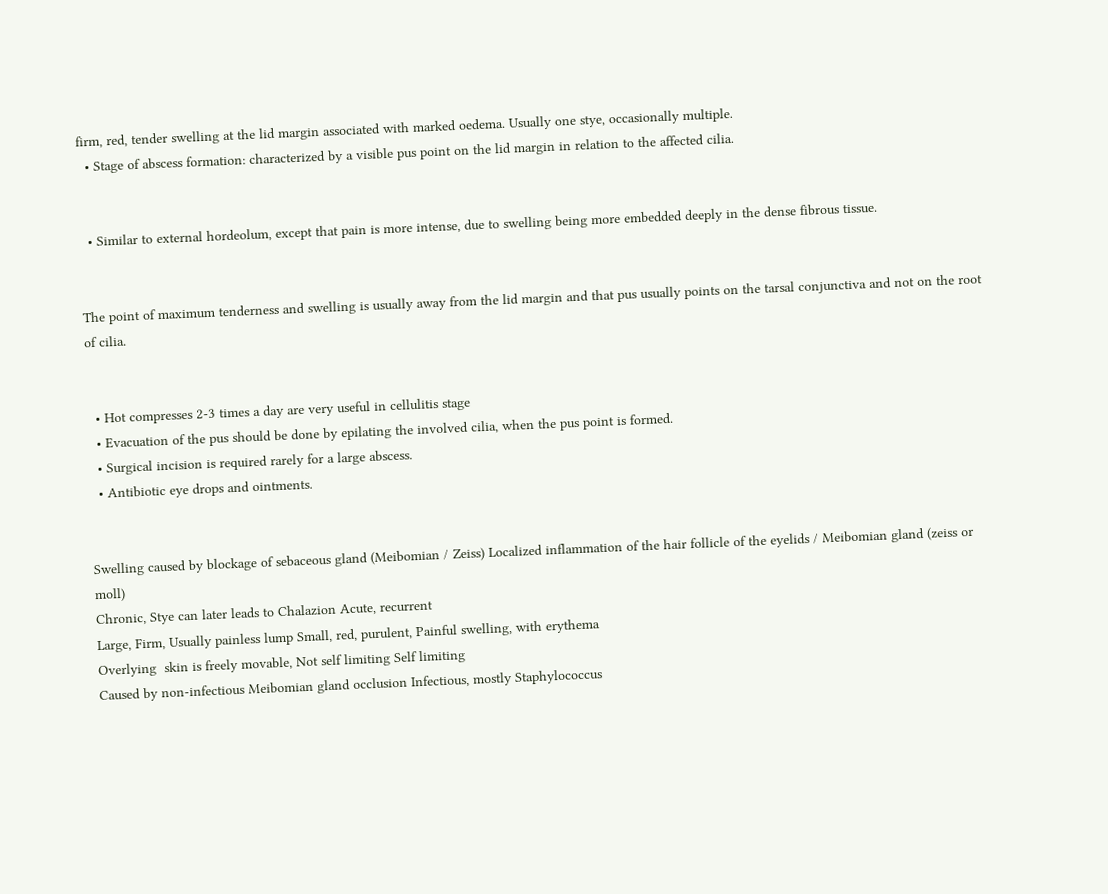firm, red, tender swelling at the lid margin associated with marked oedema. Usually one stye, occasionally multiple.
  • Stage of abscess formation: characterized by a visible pus point on the lid margin in relation to the affected cilia.


  • Similar to external hordeolum, except that pain is more intense, due to swelling being more embedded deeply in the dense fibrous tissue.


The point of maximum tenderness and swelling is usually away from the lid margin and that pus usually points on the tarsal conjunctiva and not on the root of cilia.


  • Hot compresses 2-3 times a day are very useful in cellulitis stage
  • Evacuation of the pus should be done by epilating the involved cilia, when the pus point is formed.
  • Surgical incision is required rarely for a large abscess.
  • Antibiotic eye drops and ointments.


Swelling caused by blockage of sebaceous gland (Meibomian / Zeiss) Localized inflammation of the hair follicle of the eyelids / Meibomian gland (zeiss or moll)
Chronic, Stye can later leads to Chalazion Acute, recurrent
Large, Firm, Usually painless lump Small, red, purulent, Painful swelling, with erythema
Overlying  skin is freely movable, Not self limiting Self limiting
Caused by non-infectious Meibomian gland occlusion Infectious, mostly Staphylococcus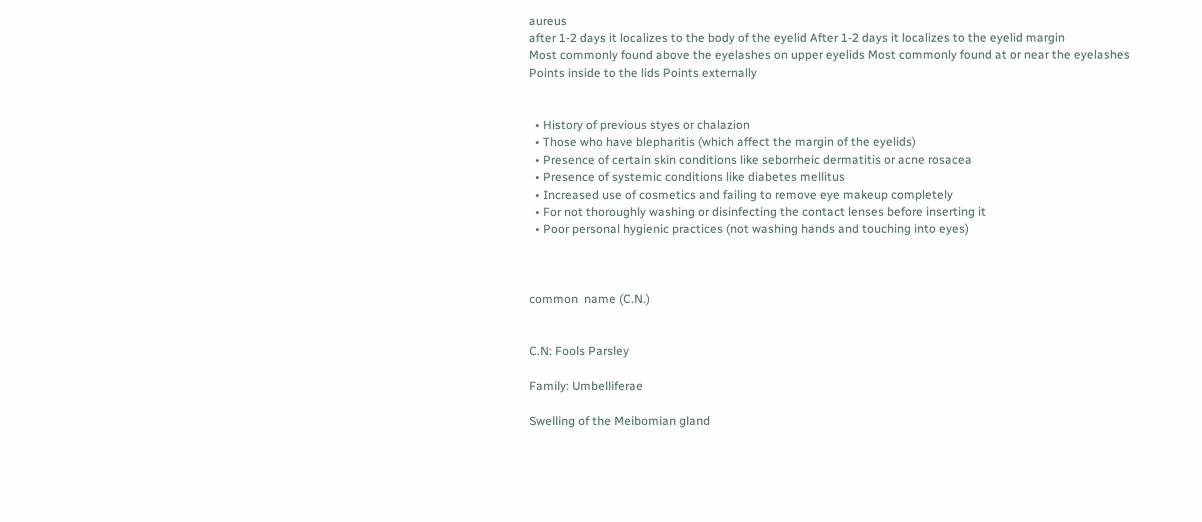aureus
after 1-2 days it localizes to the body of the eyelid After 1-2 days it localizes to the eyelid margin
Most commonly found above the eyelashes on upper eyelids Most commonly found at or near the eyelashes
Points inside to the lids Points externally


  • History of previous styes or chalazion
  • Those who have blepharitis (which affect the margin of the eyelids)
  • Presence of certain skin conditions like seborrheic dermatitis or acne rosacea
  • Presence of systemic conditions like diabetes mellitus
  • Increased use of cosmetics and failing to remove eye makeup completely
  • For not thoroughly washing or disinfecting the contact lenses before inserting it
  • Poor personal hygienic practices (not washing hands and touching into eyes)



common  name (C.N.)


C.N: Fools Parsley

Family: Umbelliferae

Swelling of the Meibomian gland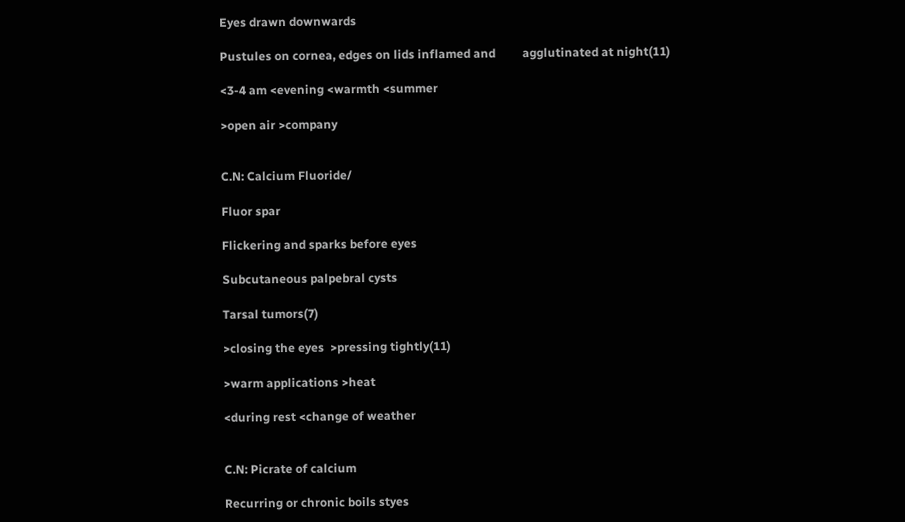Eyes drawn downwards

Pustules on cornea, edges on lids inflamed and         agglutinated at night(11)

<3-4 am <evening <warmth <summer

>open air >company


C.N: Calcium Fluoride/

Fluor spar

Flickering and sparks before eyes

Subcutaneous palpebral cysts

Tarsal tumors(7)

>closing the eyes  >pressing tightly(11)

>warm applications >heat

<during rest <change of weather


C.N: Picrate of calcium

Recurring or chronic boils styes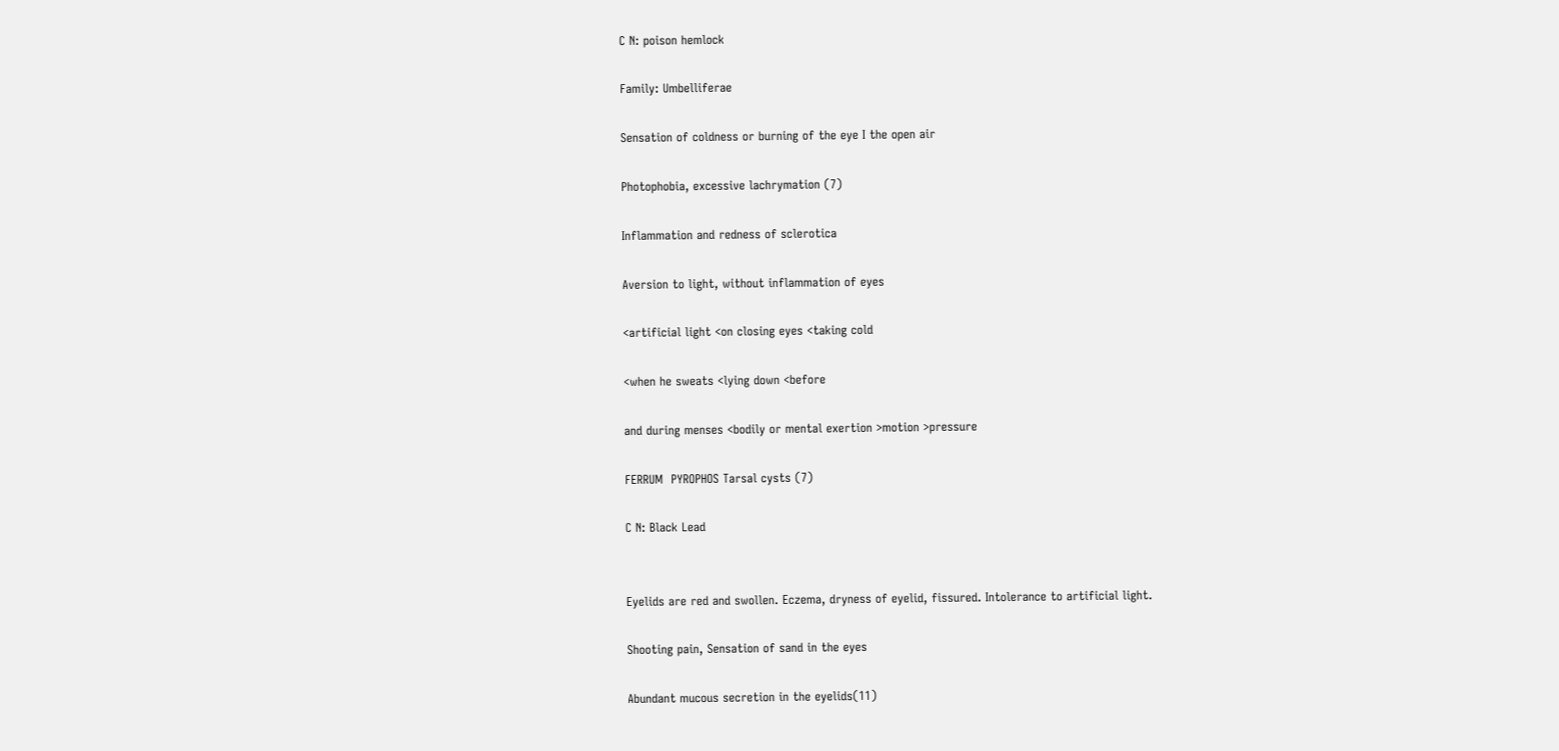C N: poison hemlock

Family: Umbelliferae

Sensation of coldness or burning of the eye I the open air

Photophobia, excessive lachrymation (7)

Inflammation and redness of sclerotica

Aversion to light, without inflammation of eyes

<artificial light <on closing eyes <taking cold

<when he sweats <lying down <before

and during menses <bodily or mental exertion >motion >pressure

FERRUM  PYROPHOS Tarsal cysts (7)

C N: Black Lead


Eyelids are red and swollen. Eczema, dryness of eyelid, fissured. Intolerance to artificial light.

Shooting pain, Sensation of sand in the eyes

Abundant mucous secretion in the eyelids(11)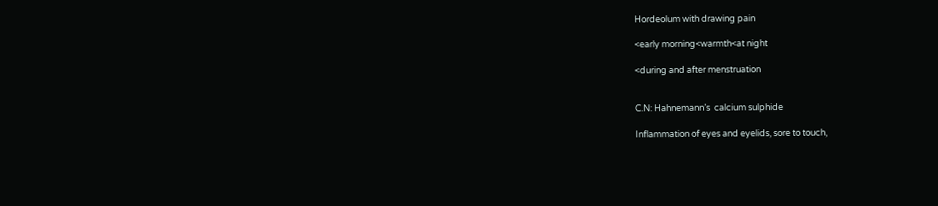Hordeolum with drawing pain

<early morning<warmth<at night

<during and after menstruation


C.N: Hahnemann’s  calcium sulphide

Inflammation of eyes and eyelids, sore to touch,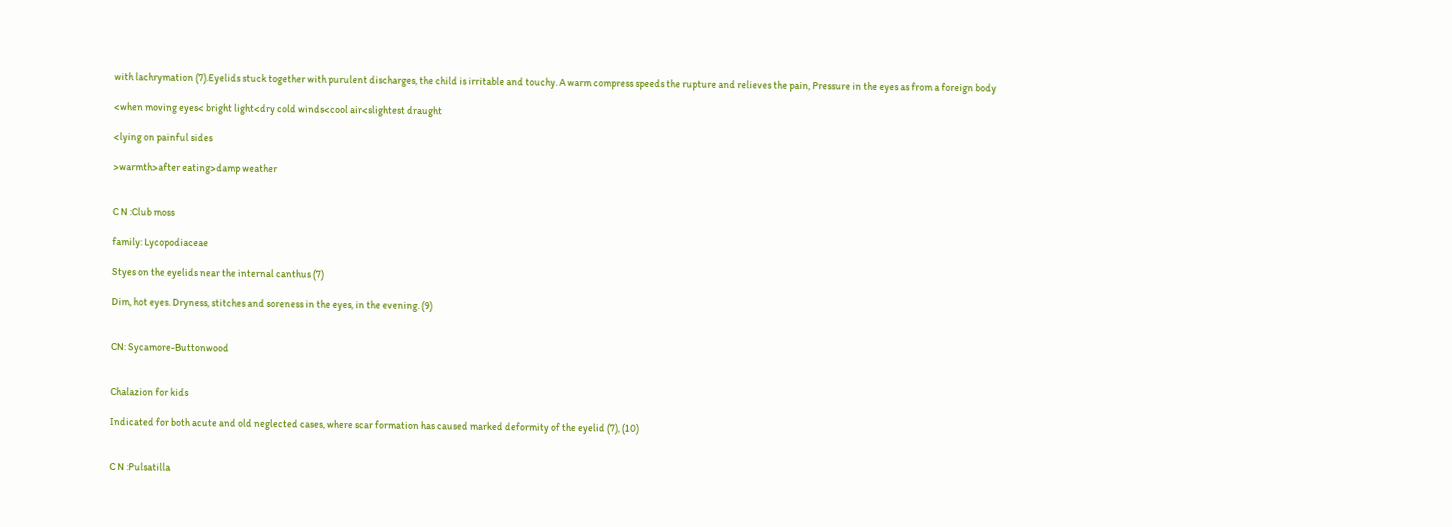with lachrymation (7).Eyelids stuck together with purulent discharges, the child is irritable and touchy. A warm compress speeds the rupture and relieves the pain, Pressure in the eyes as from a foreign body

<when moving eyes< bright light<dry cold winds<cool air<slightest draught

<lying on painful sides

>warmth>after eating>damp weather


C N :Club moss

family: Lycopodiaceae

Styes on the eyelids near the internal canthus (7)

Dim, hot eyes. Dryness, stitches and soreness in the eyes, in the evening. (9)


CN: Sycamore-Buttonwood


Chalazion for kids

Indicated for both acute and old neglected cases, where scar formation has caused marked deformity of the eyelid (7), (10)


C N :Pulsatilla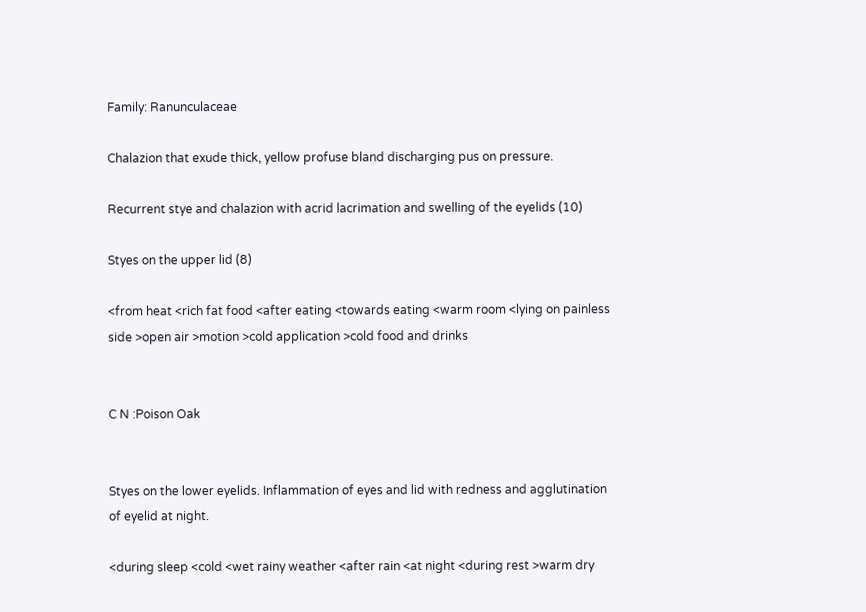Family: Ranunculaceae

Chalazion that exude thick, yellow profuse bland discharging pus on pressure.

Recurrent stye and chalazion with acrid lacrimation and swelling of the eyelids (10)

Styes on the upper lid (8)

<from heat <rich fat food <after eating <towards eating <warm room <lying on painless side >open air >motion >cold application >cold food and drinks


C N :Poison Oak


Styes on the lower eyelids. Inflammation of eyes and lid with redness and agglutination of eyelid at night.

<during sleep <cold <wet rainy weather <after rain <at night <during rest >warm dry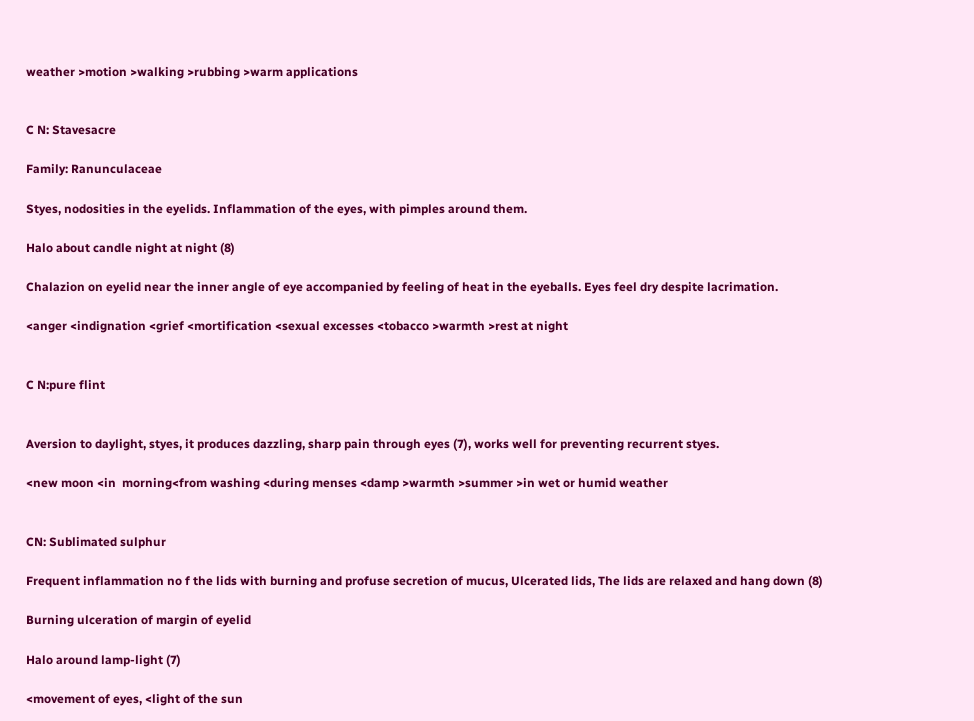weather >motion >walking >rubbing >warm applications


C N: Stavesacre

Family: Ranunculaceae

Styes, nodosities in the eyelids. Inflammation of the eyes, with pimples around them.

Halo about candle night at night (8)

Chalazion on eyelid near the inner angle of eye accompanied by feeling of heat in the eyeballs. Eyes feel dry despite lacrimation.

<anger <indignation <grief <mortification <sexual excesses <tobacco >warmth >rest at night


C N:pure flint


Aversion to daylight, styes, it produces dazzling, sharp pain through eyes (7), works well for preventing recurrent styes.

<new moon <in  morning<from washing <during menses <damp >warmth >summer >in wet or humid weather


CN: Sublimated sulphur

Frequent inflammation no f the lids with burning and profuse secretion of mucus, Ulcerated lids, The lids are relaxed and hang down (8)

Burning ulceration of margin of eyelid

Halo around lamp-light (7)

<movement of eyes, <light of the sun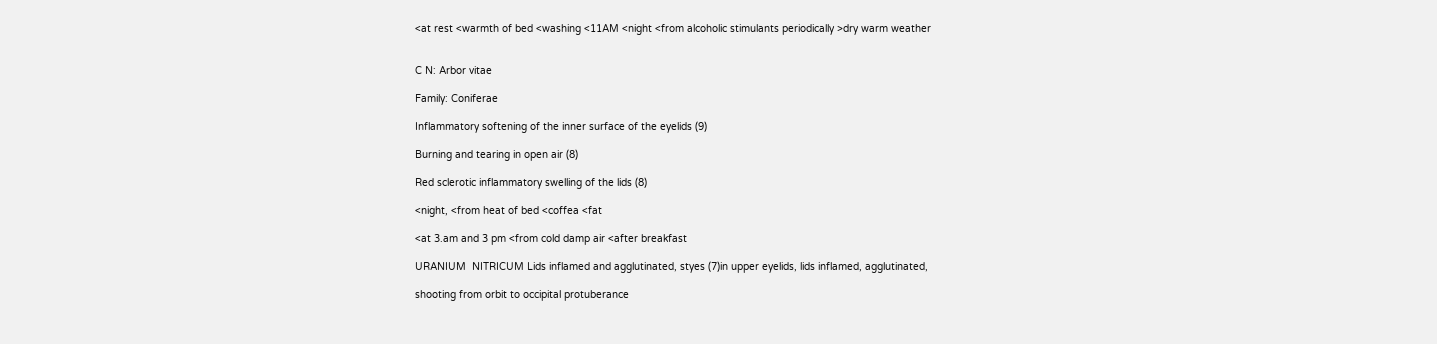<at rest <warmth of bed <washing <11AM <night <from alcoholic stimulants periodically >dry warm weather


C N: Arbor vitae

Family: Coniferae

Inflammatory softening of the inner surface of the eyelids (9)

Burning and tearing in open air (8)

Red sclerotic inflammatory swelling of the lids (8)

<night, <from heat of bed <coffea <fat

<at 3.am and 3 pm <from cold damp air <after breakfast

URANIUM  NITRICUM Lids inflamed and agglutinated, styes (7)in upper eyelids, lids inflamed, agglutinated,

shooting from orbit to occipital protuberance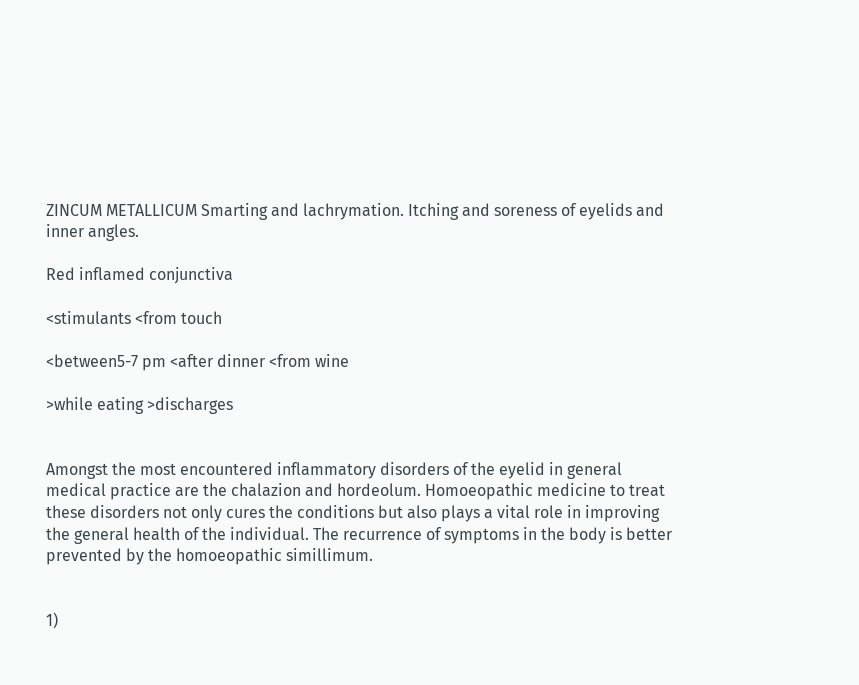ZINCUM METALLICUM Smarting and lachrymation. Itching and soreness of eyelids and inner angles.

Red inflamed conjunctiva

<stimulants <from touch

<between5-7 pm <after dinner <from wine

>while eating >discharges


Amongst the most encountered inflammatory disorders of the eyelid in general medical practice are the chalazion and hordeolum. Homoeopathic medicine to treat these disorders not only cures the conditions but also plays a vital role in improving the general health of the individual. The recurrence of symptoms in the body is better prevented by the homoeopathic simillimum.


1)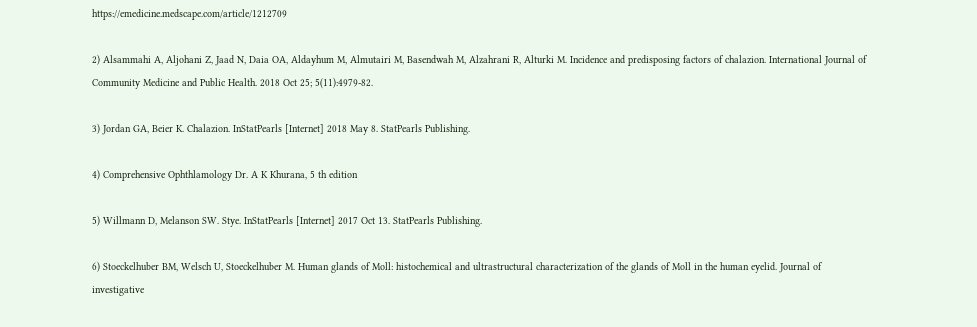https://emedicine.medscape.com/article/1212709

2) Alsammahi A, Aljohani Z, Jaad N, Daia OA, Aldayhum M, Almutairi M, Basendwah M, Alzahrani R, Alturki M. Incidence and predisposing factors of chalazion. International Journal of Community Medicine and Public Health. 2018 Oct 25; 5(11):4979-82.

3) Jordan GA, Beier K. Chalazion. InStatPearls [Internet] 2018 May 8. StatPearls Publishing.

4) Comprehensive Ophthlamology Dr. A K Khurana, 5 th edition

5) Willmann D, Melanson SW. Stye. InStatPearls [Internet] 2017 Oct 13. StatPearls Publishing.

6) Stoeckelhuber BM, Welsch U, Stoeckelhuber M. Human glands of Moll: histochemical and ultrastructural characterization of the glands of Moll in the human eyelid. Journal of investigative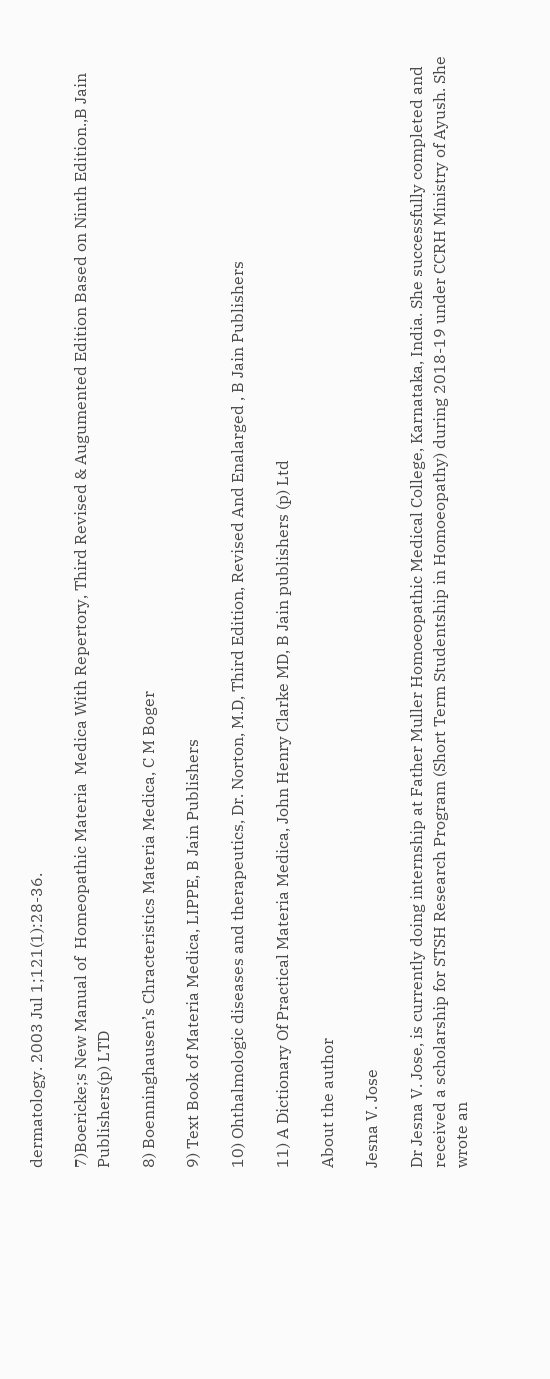dermatology. 2003 Jul 1;121(1):28-36.

7)Boericke;s New Manual of  Homeopathic Materia  Medica With Repertory, Third Revised & Augumented Edition Based on Ninth Edition.,B Jain Publishers(p) LTD

8) Boenninghausen’s Chracteristics Materia Medica, C M Boger

9) Text Book of Materia Medica, LIPPE, B Jain Publishers

10) Ohthalmologic diseases and therapeutics, Dr. Norton, M.D, Third Edition, Revised And Enalarged , B Jain Publishers

11) A Dictionary Of Practical Materia Medica, John Henry Clarke MD, B Jain publishers (p) Ltd

About the author

Jesna V. Jose

Dr Jesna V. Jose, is currently doing internship at Father Muller Homoeopathic Medical College, Karnataka, India. She successfully completed and received a scholarship for STSH Research Program (Short Term Studentship in Homoeopathy) during 2018-19 under CCRH Ministry of Ayush. She wrote an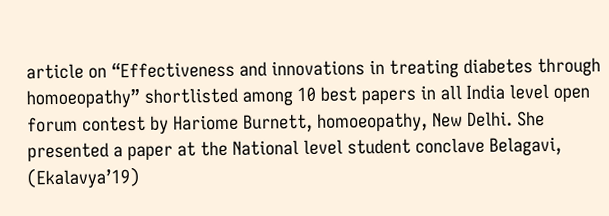article on “Effectiveness and innovations in treating diabetes through homoeopathy” shortlisted among 10 best papers in all India level open forum contest by Hariome Burnett, homoeopathy, New Delhi. She presented a paper at the National level student conclave Belagavi, (Ekalavya’19)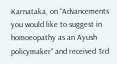Karnataka, on “Advancements you would like to suggest in homoeopathy as an Ayush policymaker” and received 3rd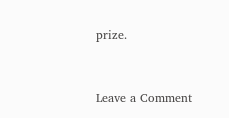prize.


Leave a Comment